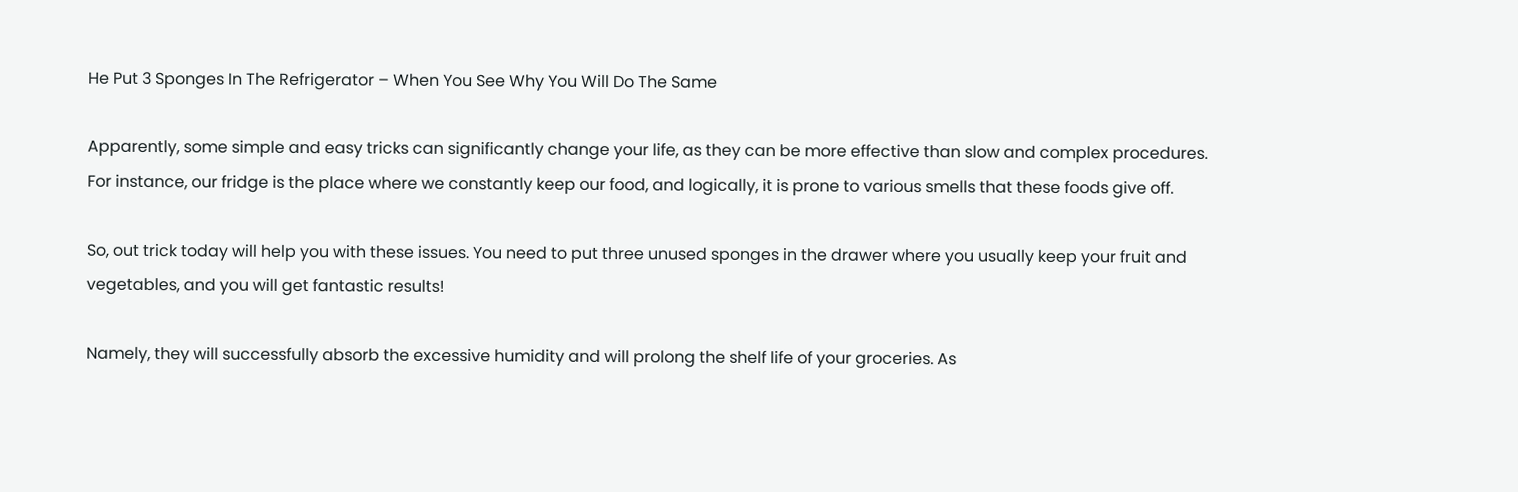He Put 3 Sponges In The Refrigerator – When You See Why You Will Do The Same

Apparently, some simple and easy tricks can significantly change your life, as they can be more effective than slow and complex procedures. For instance, our fridge is the place where we constantly keep our food, and logically, it is prone to various smells that these foods give off.

So, out trick today will help you with these issues. You need to put three unused sponges in the drawer where you usually keep your fruit and vegetables, and you will get fantastic results!

Namely, they will successfully absorb the excessive humidity and will prolong the shelf life of your groceries. As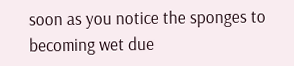soon as you notice the sponges to becoming wet due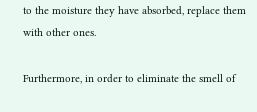to the moisture they have absorbed, replace them with other ones.

Furthermore, in order to eliminate the smell of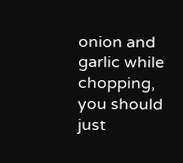onion and garlic while chopping, you should just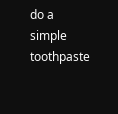do a simple toothpaste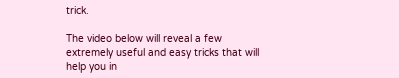trick.

The video below will reveal a few extremely useful and easy tricks that will help you in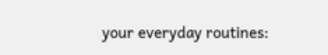your everyday routines: